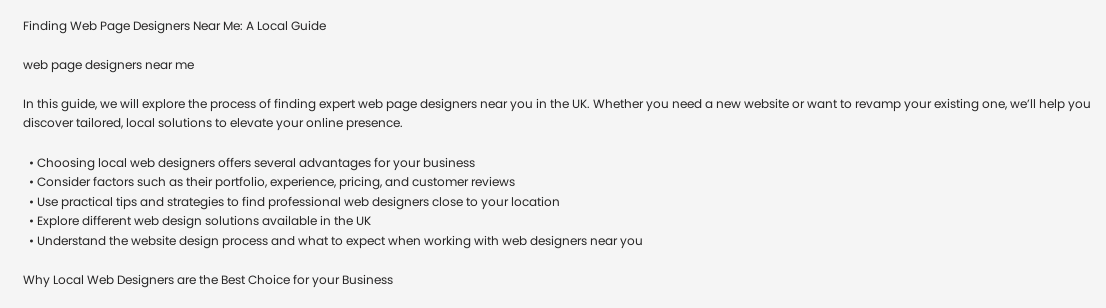Finding Web Page Designers Near Me: A Local Guide

web page designers near me

In this guide, we will explore the process of finding expert web page designers near you in the UK. Whether you need a new website or want to revamp your existing one, we’ll help you discover tailored, local solutions to elevate your online presence.

  • Choosing local web designers offers several advantages for your business
  • Consider factors such as their portfolio, experience, pricing, and customer reviews
  • Use practical tips and strategies to find professional web designers close to your location
  • Explore different web design solutions available in the UK
  • Understand the website design process and what to expect when working with web designers near you

Why Local Web Designers are the Best Choice for your Business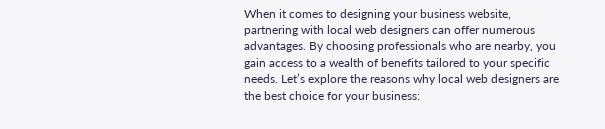When it comes to designing your business website, partnering with local web designers can offer numerous advantages. By choosing professionals who are nearby, you gain access to a wealth of benefits tailored to your specific needs. Let’s explore the reasons why local web designers are the best choice for your business: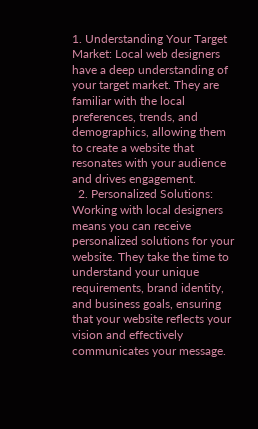1. Understanding Your Target Market: Local web designers have a deep understanding of your target market. They are familiar with the local preferences, trends, and demographics, allowing them to create a website that resonates with your audience and drives engagement.
  2. Personalized Solutions: Working with local designers means you can receive personalized solutions for your website. They take the time to understand your unique requirements, brand identity, and business goals, ensuring that your website reflects your vision and effectively communicates your message.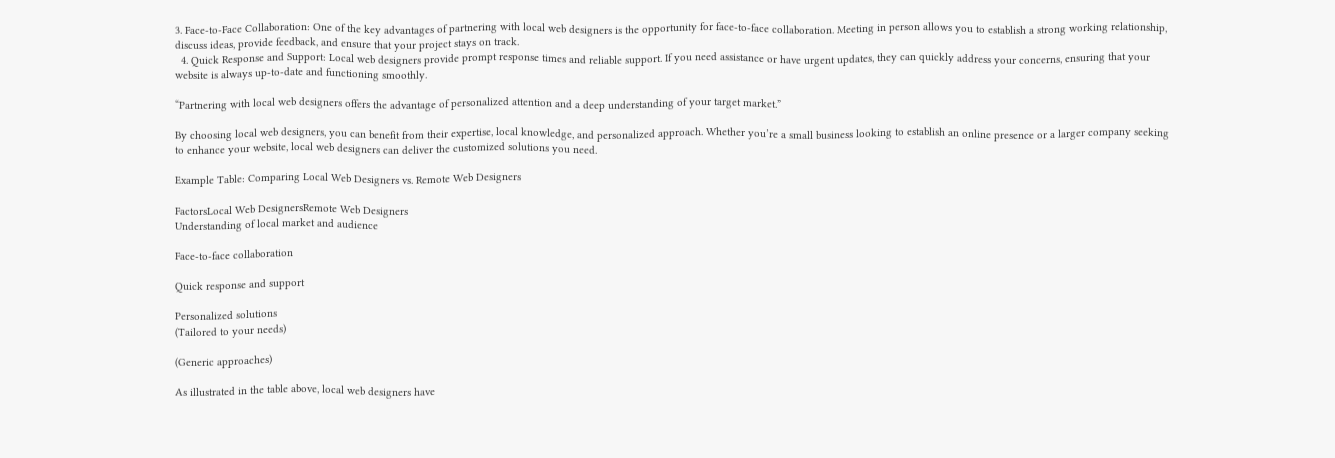3. Face-to-Face Collaboration: One of the key advantages of partnering with local web designers is the opportunity for face-to-face collaboration. Meeting in person allows you to establish a strong working relationship, discuss ideas, provide feedback, and ensure that your project stays on track.
  4. Quick Response and Support: Local web designers provide prompt response times and reliable support. If you need assistance or have urgent updates, they can quickly address your concerns, ensuring that your website is always up-to-date and functioning smoothly.

“Partnering with local web designers offers the advantage of personalized attention and a deep understanding of your target market.”

By choosing local web designers, you can benefit from their expertise, local knowledge, and personalized approach. Whether you’re a small business looking to establish an online presence or a larger company seeking to enhance your website, local web designers can deliver the customized solutions you need.

Example Table: Comparing Local Web Designers vs. Remote Web Designers

FactorsLocal Web DesignersRemote Web Designers
Understanding of local market and audience

Face-to-face collaboration

Quick response and support

Personalized solutions
(Tailored to your needs)

(Generic approaches)

As illustrated in the table above, local web designers have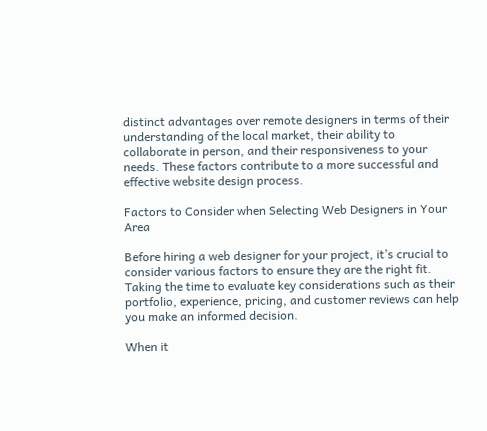distinct advantages over remote designers in terms of their understanding of the local market, their ability to collaborate in person, and their responsiveness to your needs. These factors contribute to a more successful and effective website design process.

Factors to Consider when Selecting Web Designers in Your Area

Before hiring a web designer for your project, it’s crucial to consider various factors to ensure they are the right fit. Taking the time to evaluate key considerations such as their portfolio, experience, pricing, and customer reviews can help you make an informed decision.

When it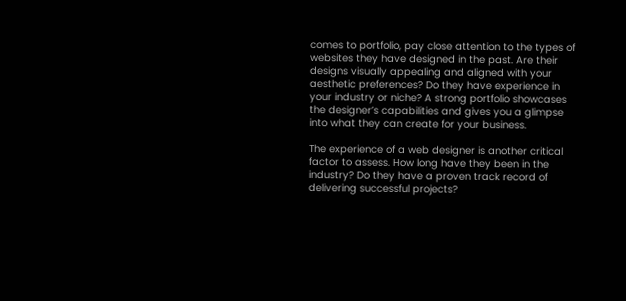comes to portfolio, pay close attention to the types of websites they have designed in the past. Are their designs visually appealing and aligned with your aesthetic preferences? Do they have experience in your industry or niche? A strong portfolio showcases the designer’s capabilities and gives you a glimpse into what they can create for your business.

The experience of a web designer is another critical factor to assess. How long have they been in the industry? Do they have a proven track record of delivering successful projects?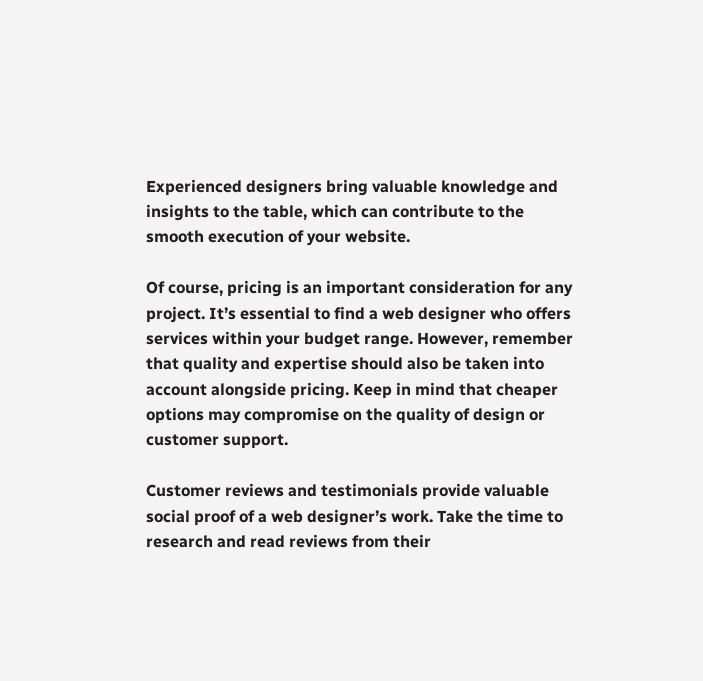Experienced designers bring valuable knowledge and insights to the table, which can contribute to the smooth execution of your website.

Of course, pricing is an important consideration for any project. It’s essential to find a web designer who offers services within your budget range. However, remember that quality and expertise should also be taken into account alongside pricing. Keep in mind that cheaper options may compromise on the quality of design or customer support.

Customer reviews and testimonials provide valuable social proof of a web designer’s work. Take the time to research and read reviews from their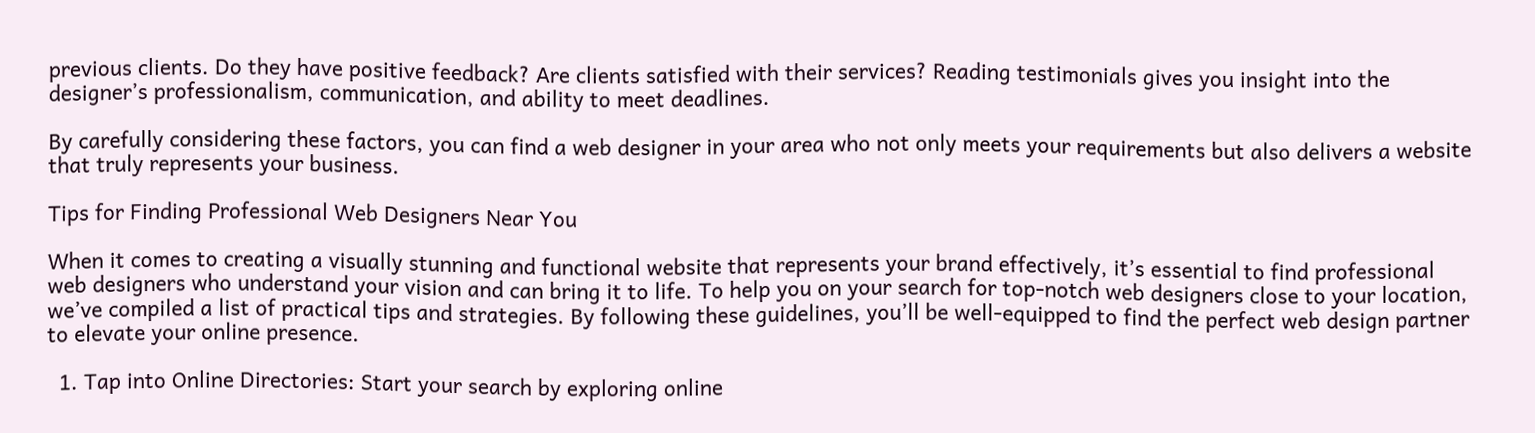previous clients. Do they have positive feedback? Are clients satisfied with their services? Reading testimonials gives you insight into the designer’s professionalism, communication, and ability to meet deadlines.

By carefully considering these factors, you can find a web designer in your area who not only meets your requirements but also delivers a website that truly represents your business.

Tips for Finding Professional Web Designers Near You

When it comes to creating a visually stunning and functional website that represents your brand effectively, it’s essential to find professional web designers who understand your vision and can bring it to life. To help you on your search for top-notch web designers close to your location, we’ve compiled a list of practical tips and strategies. By following these guidelines, you’ll be well-equipped to find the perfect web design partner to elevate your online presence.

  1. Tap into Online Directories: Start your search by exploring online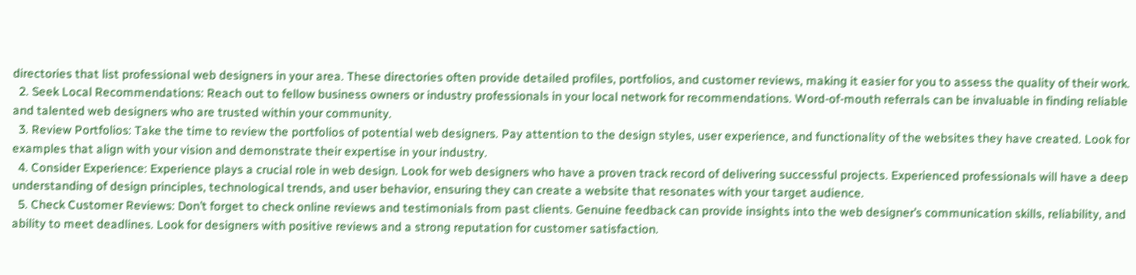directories that list professional web designers in your area. These directories often provide detailed profiles, portfolios, and customer reviews, making it easier for you to assess the quality of their work.
  2. Seek Local Recommendations: Reach out to fellow business owners or industry professionals in your local network for recommendations. Word-of-mouth referrals can be invaluable in finding reliable and talented web designers who are trusted within your community.
  3. Review Portfolios: Take the time to review the portfolios of potential web designers. Pay attention to the design styles, user experience, and functionality of the websites they have created. Look for examples that align with your vision and demonstrate their expertise in your industry.
  4. Consider Experience: Experience plays a crucial role in web design. Look for web designers who have a proven track record of delivering successful projects. Experienced professionals will have a deep understanding of design principles, technological trends, and user behavior, ensuring they can create a website that resonates with your target audience.
  5. Check Customer Reviews: Don’t forget to check online reviews and testimonials from past clients. Genuine feedback can provide insights into the web designer’s communication skills, reliability, and ability to meet deadlines. Look for designers with positive reviews and a strong reputation for customer satisfaction.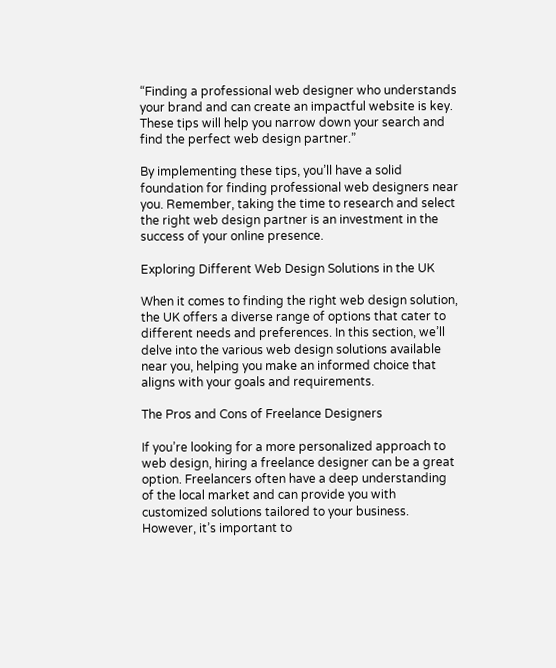“Finding a professional web designer who understands your brand and can create an impactful website is key. These tips will help you narrow down your search and find the perfect web design partner.”

By implementing these tips, you’ll have a solid foundation for finding professional web designers near you. Remember, taking the time to research and select the right web design partner is an investment in the success of your online presence.

Exploring Different Web Design Solutions in the UK

When it comes to finding the right web design solution, the UK offers a diverse range of options that cater to different needs and preferences. In this section, we’ll delve into the various web design solutions available near you, helping you make an informed choice that aligns with your goals and requirements.

The Pros and Cons of Freelance Designers

If you’re looking for a more personalized approach to web design, hiring a freelance designer can be a great option. Freelancers often have a deep understanding of the local market and can provide you with customized solutions tailored to your business. However, it’s important to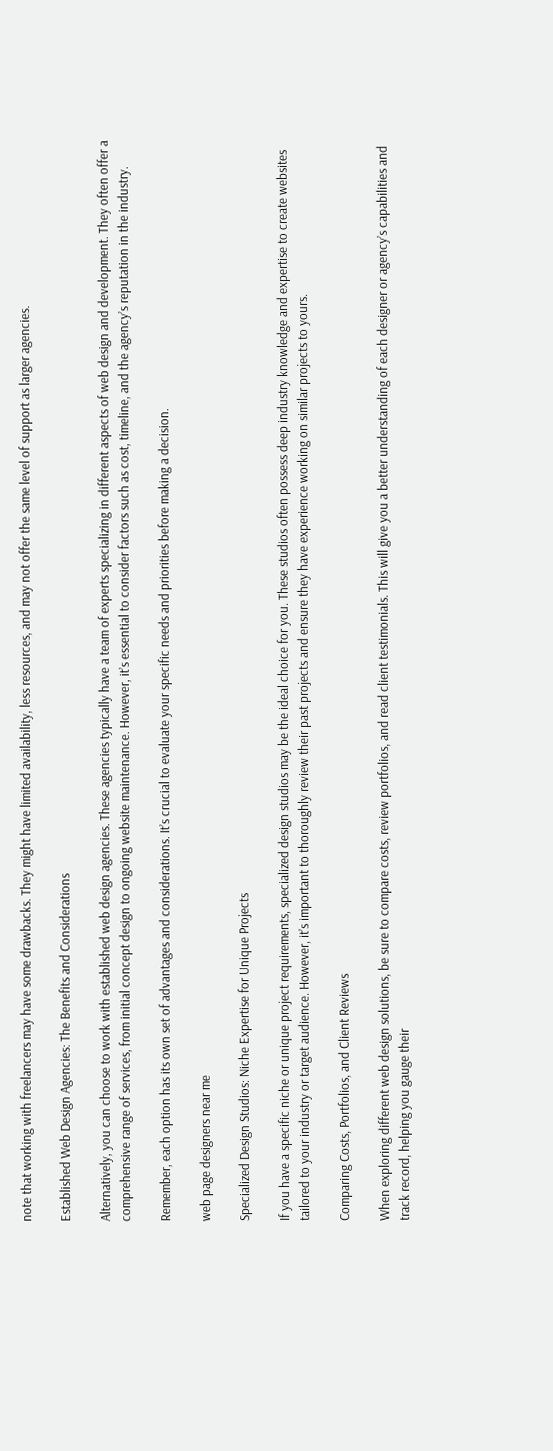note that working with freelancers may have some drawbacks. They might have limited availability, less resources, and may not offer the same level of support as larger agencies.

Established Web Design Agencies: The Benefits and Considerations

Alternatively, you can choose to work with established web design agencies. These agencies typically have a team of experts specializing in different aspects of web design and development. They often offer a comprehensive range of services, from initial concept design to ongoing website maintenance. However, it’s essential to consider factors such as cost, timeline, and the agency’s reputation in the industry.

Remember, each option has its own set of advantages and considerations. It’s crucial to evaluate your specific needs and priorities before making a decision.

web page designers near me

Specialized Design Studios: Niche Expertise for Unique Projects

If you have a specific niche or unique project requirements, specialized design studios may be the ideal choice for you. These studios often possess deep industry knowledge and expertise to create websites tailored to your industry or target audience. However, it’s important to thoroughly review their past projects and ensure they have experience working on similar projects to yours.

Comparing Costs, Portfolios, and Client Reviews

When exploring different web design solutions, be sure to compare costs, review portfolios, and read client testimonials. This will give you a better understanding of each designer or agency’s capabilities and track record, helping you gauge their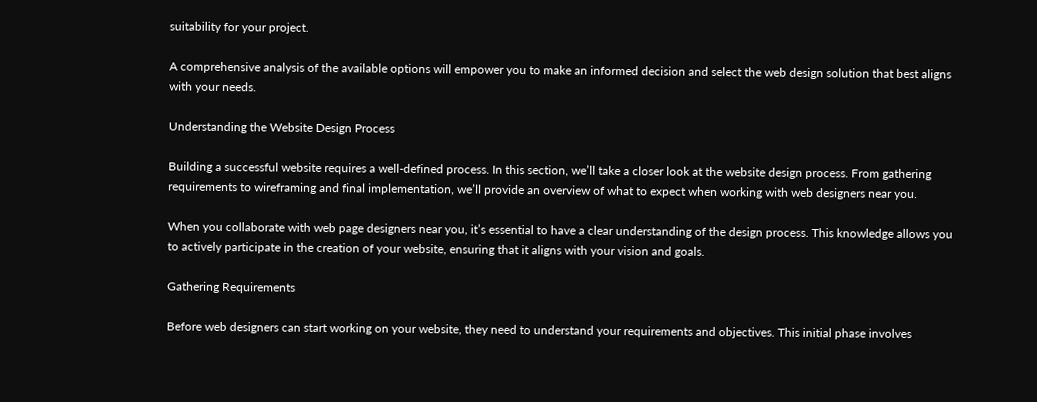suitability for your project.

A comprehensive analysis of the available options will empower you to make an informed decision and select the web design solution that best aligns with your needs.

Understanding the Website Design Process

Building a successful website requires a well-defined process. In this section, we’ll take a closer look at the website design process. From gathering requirements to wireframing and final implementation, we’ll provide an overview of what to expect when working with web designers near you.

When you collaborate with web page designers near you, it’s essential to have a clear understanding of the design process. This knowledge allows you to actively participate in the creation of your website, ensuring that it aligns with your vision and goals.

Gathering Requirements

Before web designers can start working on your website, they need to understand your requirements and objectives. This initial phase involves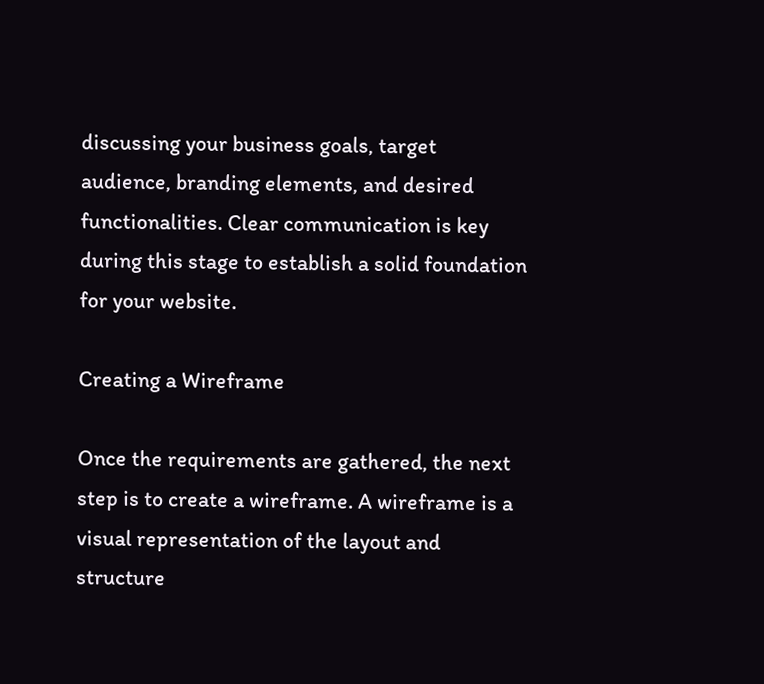discussing your business goals, target audience, branding elements, and desired functionalities. Clear communication is key during this stage to establish a solid foundation for your website.

Creating a Wireframe

Once the requirements are gathered, the next step is to create a wireframe. A wireframe is a visual representation of the layout and structure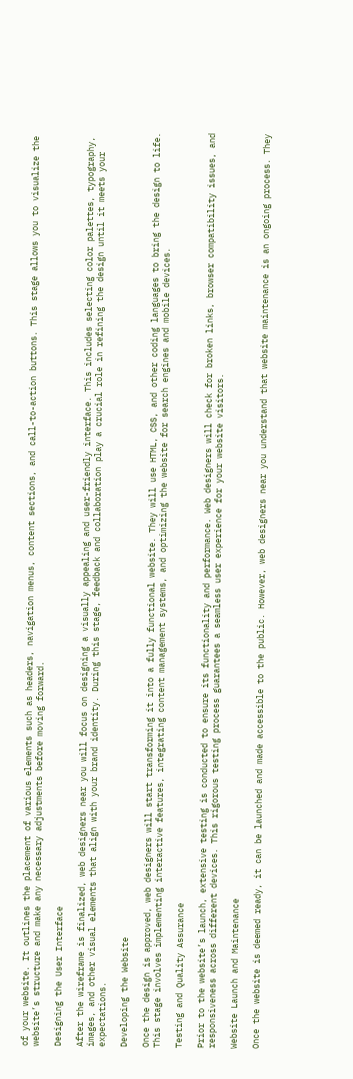of your website. It outlines the placement of various elements such as headers, navigation menus, content sections, and call-to-action buttons. This stage allows you to visualize the website’s structure and make any necessary adjustments before moving forward.

Designing the User Interface

After the wireframe is finalized, web designers near you will focus on designing a visually appealing and user-friendly interface. This includes selecting color palettes, typography, images, and other visual elements that align with your brand identity. During this stage, feedback and collaboration play a crucial role in refining the design until it meets your expectations.

Developing the Website

Once the design is approved, web designers will start transforming it into a fully functional website. They will use HTML, CSS, and other coding languages to bring the design to life. This stage involves implementing interactive features, integrating content management systems, and optimizing the website for search engines and mobile devices.

Testing and Quality Assurance

Prior to the website’s launch, extensive testing is conducted to ensure its functionality and performance. Web designers will check for broken links, browser compatibility issues, and responsiveness across different devices. This rigorous testing process guarantees a seamless user experience for your website visitors.

Website Launch and Maintenance

Once the website is deemed ready, it can be launched and made accessible to the public. However, web designers near you understand that website maintenance is an ongoing process. They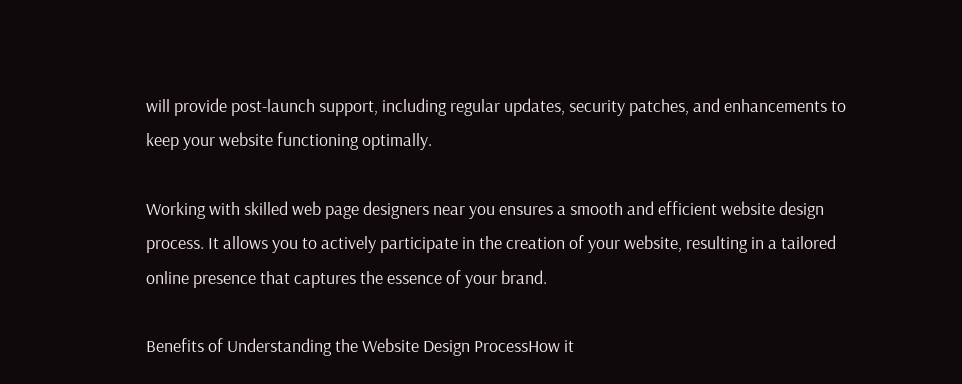will provide post-launch support, including regular updates, security patches, and enhancements to keep your website functioning optimally.

Working with skilled web page designers near you ensures a smooth and efficient website design process. It allows you to actively participate in the creation of your website, resulting in a tailored online presence that captures the essence of your brand.

Benefits of Understanding the Website Design ProcessHow it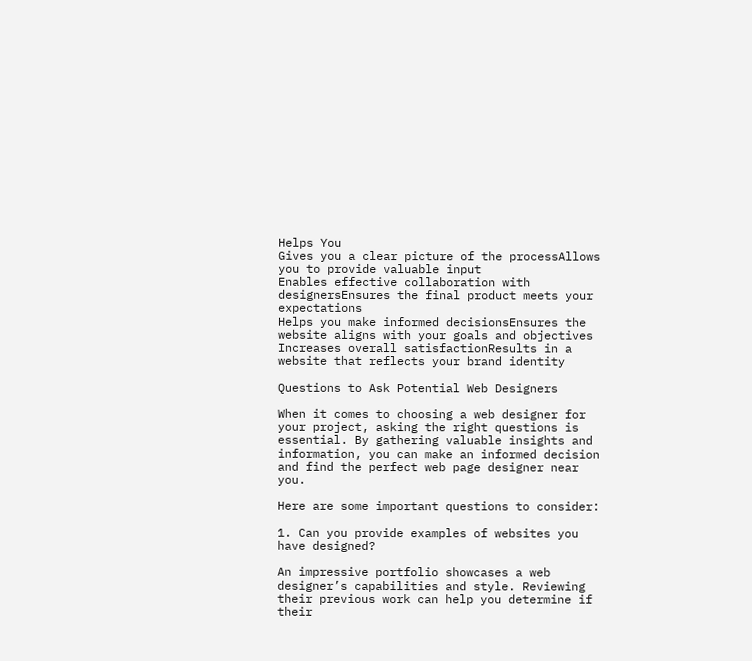Helps You
Gives you a clear picture of the processAllows you to provide valuable input
Enables effective collaboration with designersEnsures the final product meets your expectations
Helps you make informed decisionsEnsures the website aligns with your goals and objectives
Increases overall satisfactionResults in a website that reflects your brand identity

Questions to Ask Potential Web Designers

When it comes to choosing a web designer for your project, asking the right questions is essential. By gathering valuable insights and information, you can make an informed decision and find the perfect web page designer near you.

Here are some important questions to consider:

1. Can you provide examples of websites you have designed?

An impressive portfolio showcases a web designer’s capabilities and style. Reviewing their previous work can help you determine if their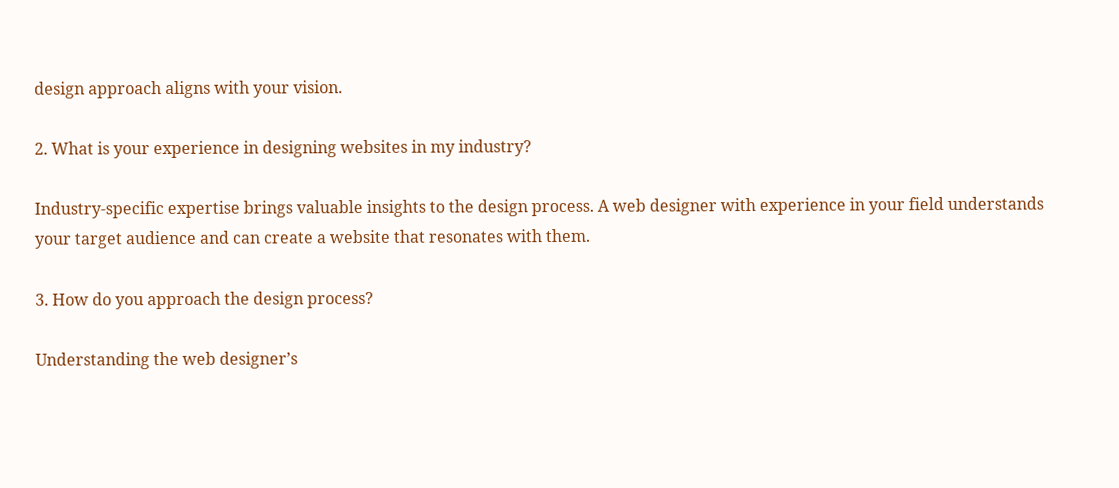design approach aligns with your vision.

2. What is your experience in designing websites in my industry?

Industry-specific expertise brings valuable insights to the design process. A web designer with experience in your field understands your target audience and can create a website that resonates with them.

3. How do you approach the design process?

Understanding the web designer’s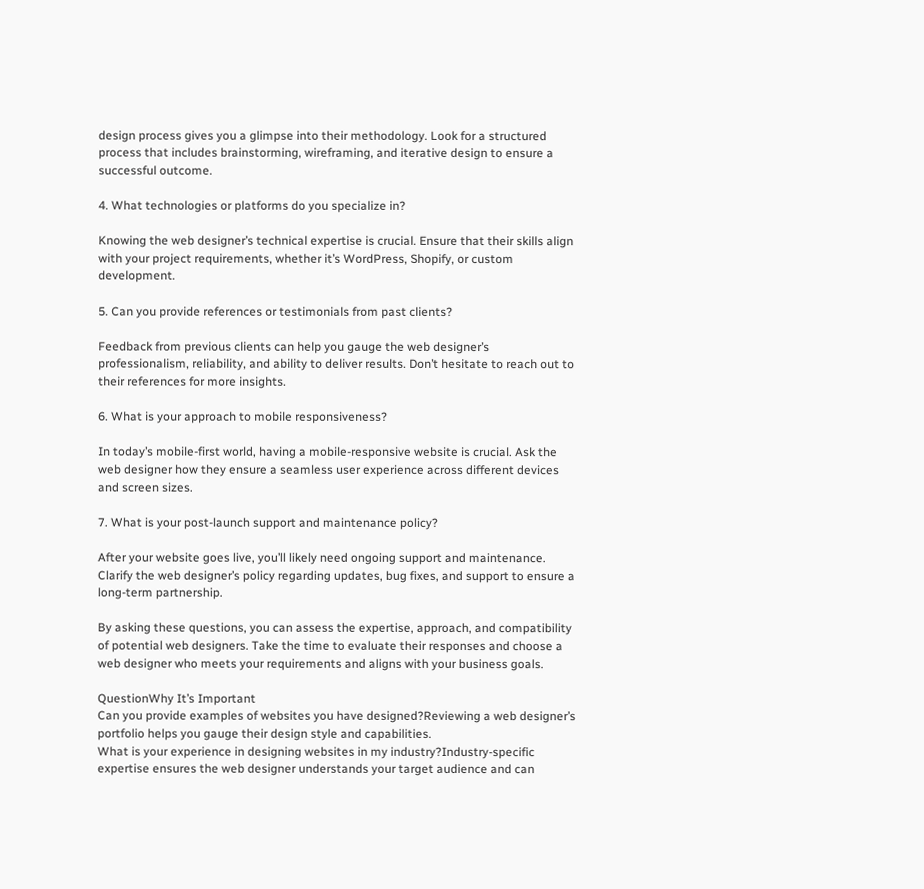design process gives you a glimpse into their methodology. Look for a structured process that includes brainstorming, wireframing, and iterative design to ensure a successful outcome.

4. What technologies or platforms do you specialize in?

Knowing the web designer’s technical expertise is crucial. Ensure that their skills align with your project requirements, whether it’s WordPress, Shopify, or custom development.

5. Can you provide references or testimonials from past clients?

Feedback from previous clients can help you gauge the web designer’s professionalism, reliability, and ability to deliver results. Don’t hesitate to reach out to their references for more insights.

6. What is your approach to mobile responsiveness?

In today’s mobile-first world, having a mobile-responsive website is crucial. Ask the web designer how they ensure a seamless user experience across different devices and screen sizes.

7. What is your post-launch support and maintenance policy?

After your website goes live, you’ll likely need ongoing support and maintenance. Clarify the web designer’s policy regarding updates, bug fixes, and support to ensure a long-term partnership.

By asking these questions, you can assess the expertise, approach, and compatibility of potential web designers. Take the time to evaluate their responses and choose a web designer who meets your requirements and aligns with your business goals.

QuestionWhy It’s Important
Can you provide examples of websites you have designed?Reviewing a web designer’s portfolio helps you gauge their design style and capabilities.
What is your experience in designing websites in my industry?Industry-specific expertise ensures the web designer understands your target audience and can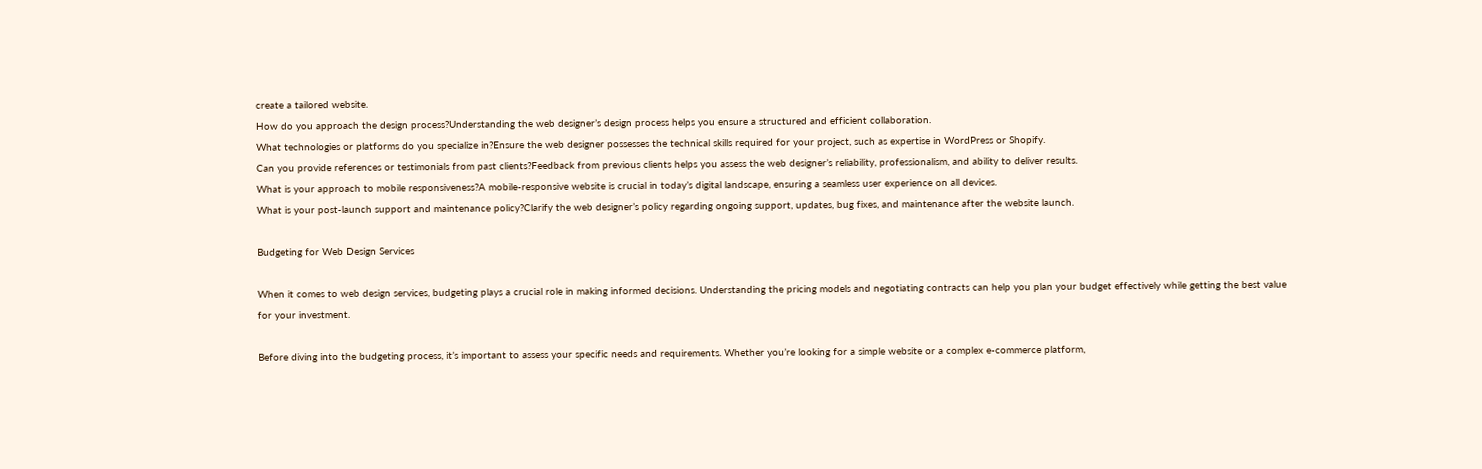create a tailored website.
How do you approach the design process?Understanding the web designer’s design process helps you ensure a structured and efficient collaboration.
What technologies or platforms do you specialize in?Ensure the web designer possesses the technical skills required for your project, such as expertise in WordPress or Shopify.
Can you provide references or testimonials from past clients?Feedback from previous clients helps you assess the web designer’s reliability, professionalism, and ability to deliver results.
What is your approach to mobile responsiveness?A mobile-responsive website is crucial in today’s digital landscape, ensuring a seamless user experience on all devices.
What is your post-launch support and maintenance policy?Clarify the web designer’s policy regarding ongoing support, updates, bug fixes, and maintenance after the website launch.

Budgeting for Web Design Services

When it comes to web design services, budgeting plays a crucial role in making informed decisions. Understanding the pricing models and negotiating contracts can help you plan your budget effectively while getting the best value for your investment.

Before diving into the budgeting process, it’s important to assess your specific needs and requirements. Whether you’re looking for a simple website or a complex e-commerce platform,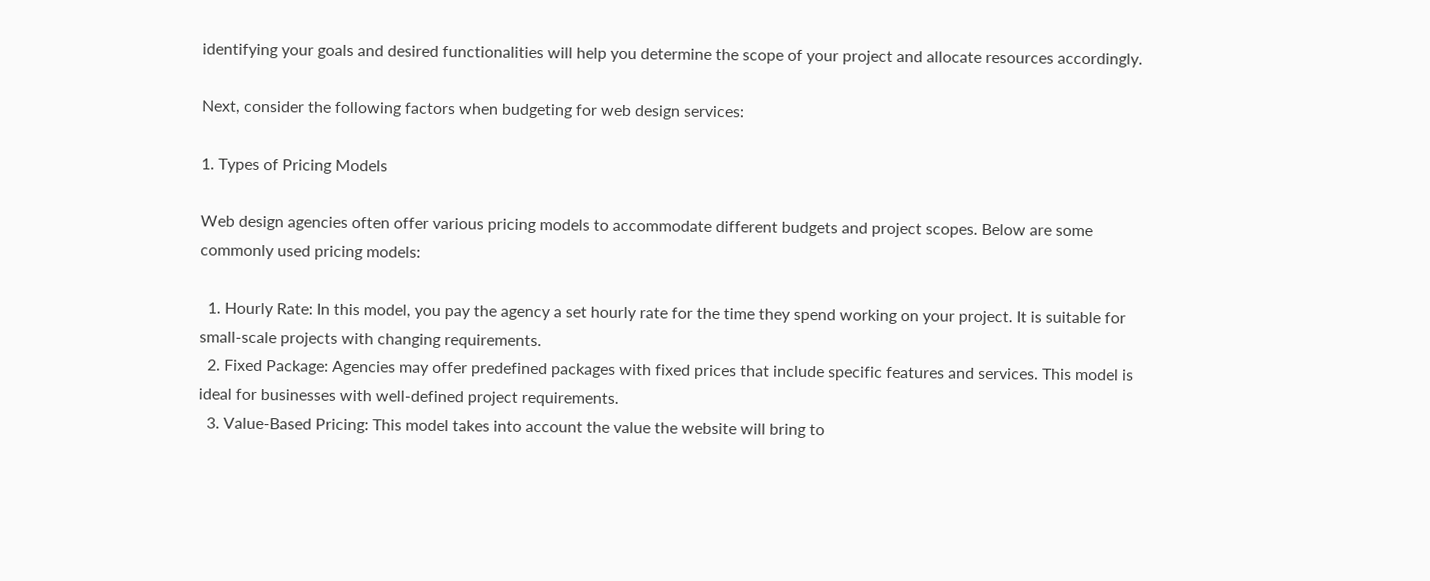identifying your goals and desired functionalities will help you determine the scope of your project and allocate resources accordingly.

Next, consider the following factors when budgeting for web design services:

1. Types of Pricing Models

Web design agencies often offer various pricing models to accommodate different budgets and project scopes. Below are some commonly used pricing models:

  1. Hourly Rate: In this model, you pay the agency a set hourly rate for the time they spend working on your project. It is suitable for small-scale projects with changing requirements.
  2. Fixed Package: Agencies may offer predefined packages with fixed prices that include specific features and services. This model is ideal for businesses with well-defined project requirements.
  3. Value-Based Pricing: This model takes into account the value the website will bring to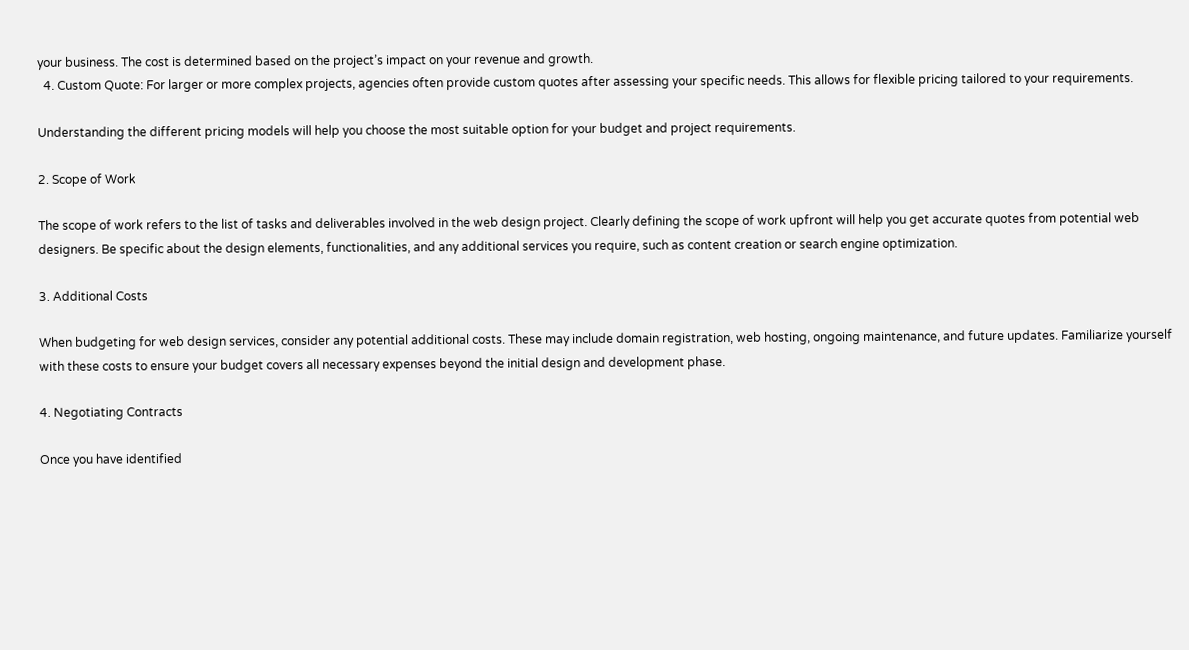your business. The cost is determined based on the project’s impact on your revenue and growth.
  4. Custom Quote: For larger or more complex projects, agencies often provide custom quotes after assessing your specific needs. This allows for flexible pricing tailored to your requirements.

Understanding the different pricing models will help you choose the most suitable option for your budget and project requirements.

2. Scope of Work

The scope of work refers to the list of tasks and deliverables involved in the web design project. Clearly defining the scope of work upfront will help you get accurate quotes from potential web designers. Be specific about the design elements, functionalities, and any additional services you require, such as content creation or search engine optimization.

3. Additional Costs

When budgeting for web design services, consider any potential additional costs. These may include domain registration, web hosting, ongoing maintenance, and future updates. Familiarize yourself with these costs to ensure your budget covers all necessary expenses beyond the initial design and development phase.

4. Negotiating Contracts

Once you have identified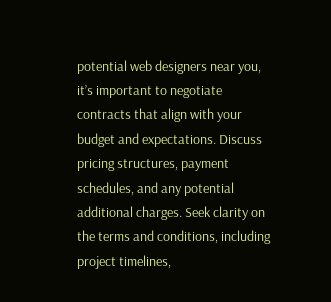potential web designers near you, it’s important to negotiate contracts that align with your budget and expectations. Discuss pricing structures, payment schedules, and any potential additional charges. Seek clarity on the terms and conditions, including project timelines,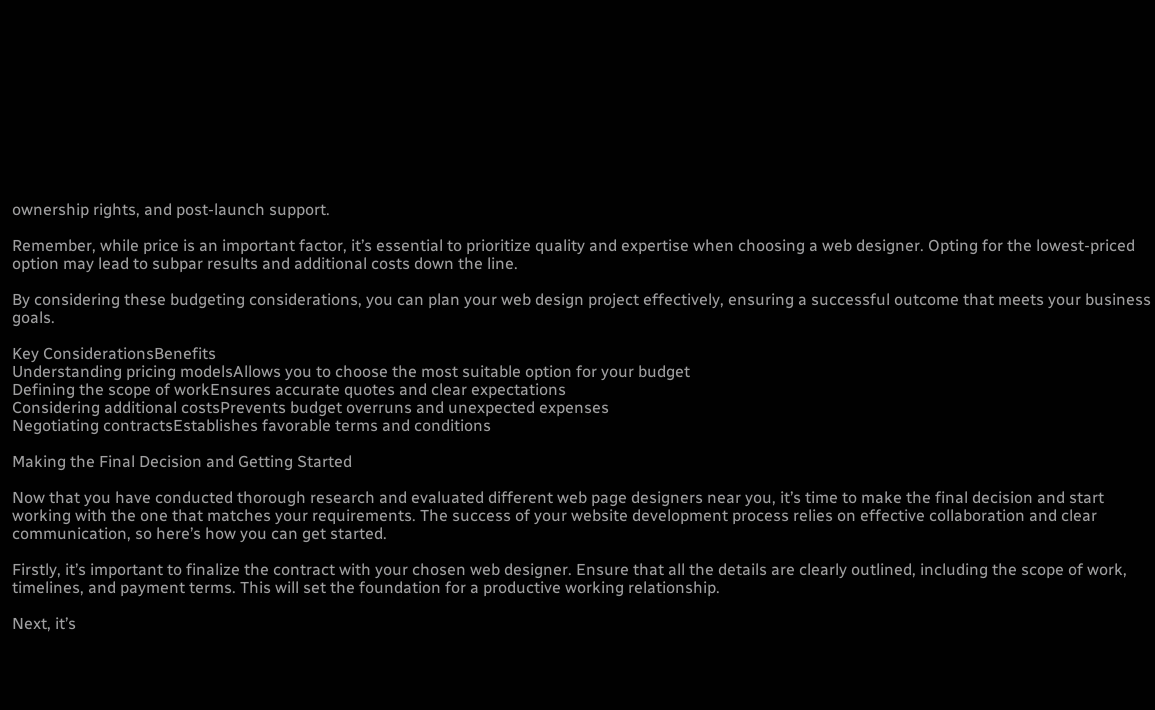ownership rights, and post-launch support.

Remember, while price is an important factor, it’s essential to prioritize quality and expertise when choosing a web designer. Opting for the lowest-priced option may lead to subpar results and additional costs down the line.

By considering these budgeting considerations, you can plan your web design project effectively, ensuring a successful outcome that meets your business goals.

Key ConsiderationsBenefits
Understanding pricing modelsAllows you to choose the most suitable option for your budget
Defining the scope of workEnsures accurate quotes and clear expectations
Considering additional costsPrevents budget overruns and unexpected expenses
Negotiating contractsEstablishes favorable terms and conditions

Making the Final Decision and Getting Started

Now that you have conducted thorough research and evaluated different web page designers near you, it’s time to make the final decision and start working with the one that matches your requirements. The success of your website development process relies on effective collaboration and clear communication, so here’s how you can get started.

Firstly, it’s important to finalize the contract with your chosen web designer. Ensure that all the details are clearly outlined, including the scope of work, timelines, and payment terms. This will set the foundation for a productive working relationship.

Next, it’s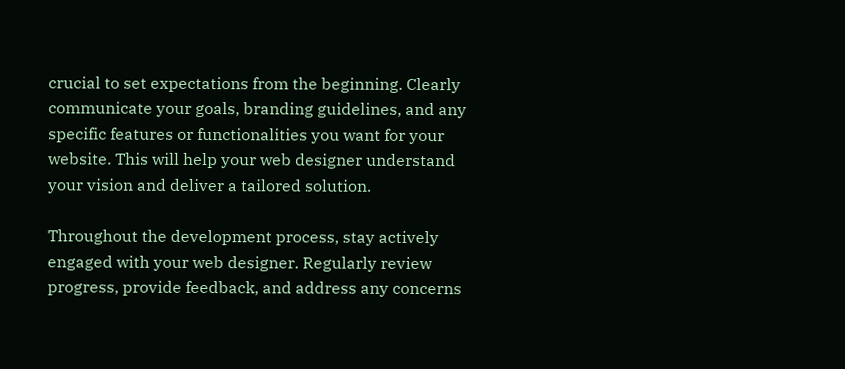crucial to set expectations from the beginning. Clearly communicate your goals, branding guidelines, and any specific features or functionalities you want for your website. This will help your web designer understand your vision and deliver a tailored solution.

Throughout the development process, stay actively engaged with your web designer. Regularly review progress, provide feedback, and address any concerns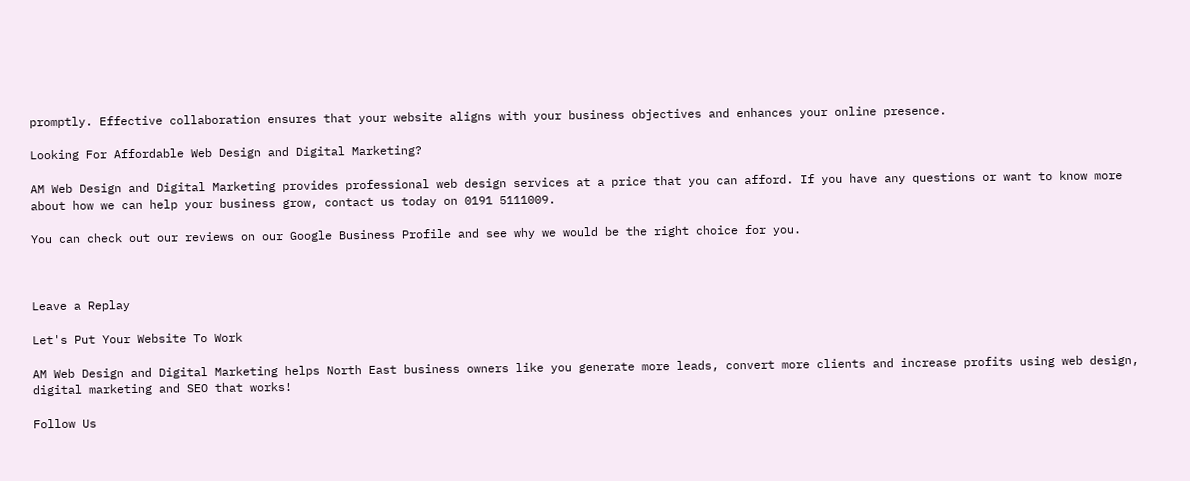promptly. Effective collaboration ensures that your website aligns with your business objectives and enhances your online presence.

Looking For Affordable Web Design and Digital Marketing?

AM Web Design and Digital Marketing provides professional web design services at a price that you can afford. If you have any questions or want to know more about how we can help your business grow, contact us today on 0191 5111009.

You can check out our reviews on our Google Business Profile and see why we would be the right choice for you.



Leave a Replay

Let's Put Your Website To Work

AM Web Design and Digital Marketing helps North East business owners like you generate more leads, convert more clients and increase profits using web design, digital marketing and SEO that works!

Follow Us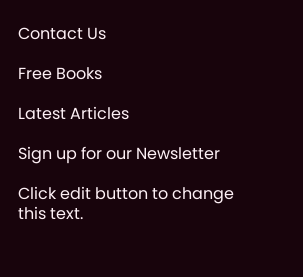Contact Us

Free Books

Latest Articles

Sign up for our Newsletter

Click edit button to change this text.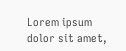Lorem ipsum dolor sit amet,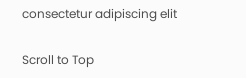consectetur adipiscing elit

Scroll to Top